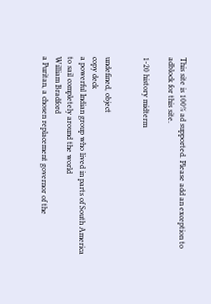This site is 100% ad supported. Please add an exception to adblock for this site.

1-20 history midterm


undefined, object
copy deck
a powerful Indian group who lived in parts of South America
to sail completely around the world
William Bradford
a Puritan, a chosen replacement governor of the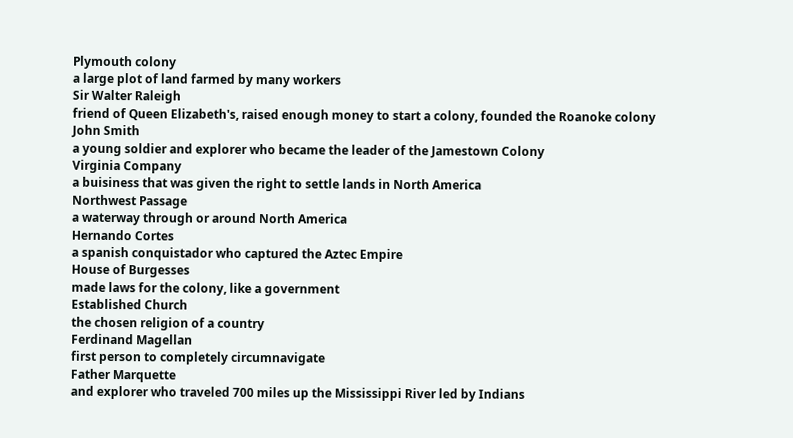Plymouth colony
a large plot of land farmed by many workers
Sir Walter Raleigh
friend of Queen Elizabeth's, raised enough money to start a colony, founded the Roanoke colony
John Smith
a young soldier and explorer who became the leader of the Jamestown Colony
Virginia Company
a buisiness that was given the right to settle lands in North America
Northwest Passage
a waterway through or around North America
Hernando Cortes
a spanish conquistador who captured the Aztec Empire
House of Burgesses
made laws for the colony, like a government
Established Church
the chosen religion of a country
Ferdinand Magellan
first person to completely circumnavigate
Father Marquette
and explorer who traveled 700 miles up the Mississippi River led by Indians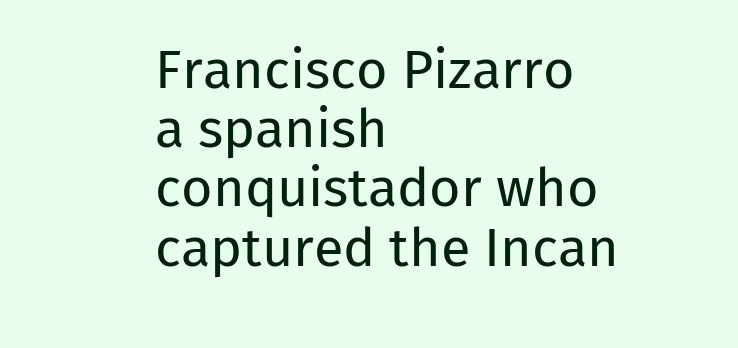Francisco Pizarro
a spanish conquistador who captured the Incan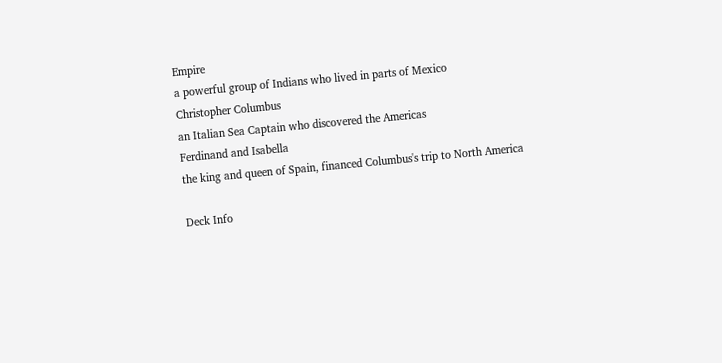Empire
a powerful group of Indians who lived in parts of Mexico
Christopher Columbus
an Italian Sea Captain who discovered the Americas
Ferdinand and Isabella
the king and queen of Spain, financed Columbus's trip to North America

Deck Info